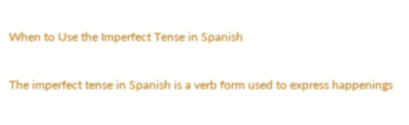When to Use the Imperfect Tense in Spanish

The imperfect tense in Spanish is a verb form used to express happenings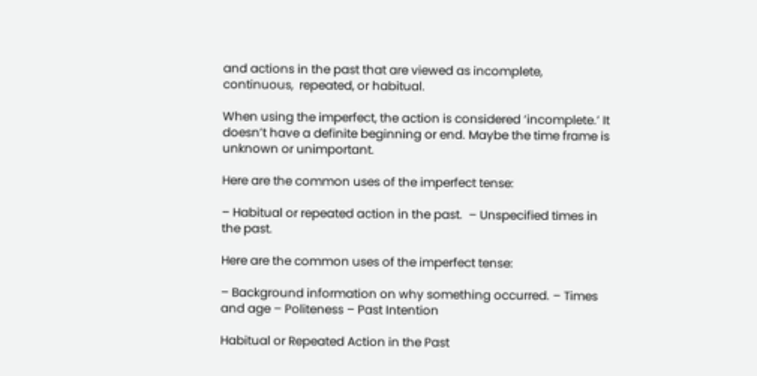and actions in the past that are viewed as incomplete, continuous,  repeated, or habitual.

When using the imperfect, the action is considered ‘incomplete.’ It  doesn’t have a definite beginning or end. Maybe the time frame is  unknown or unimportant.

Here are the common uses of the imperfect tense:

– Habitual or repeated action in the past.  – Unspecified times in the past.

Here are the common uses of the imperfect tense:

– Background information on why something occurred. – Times and age – Politeness – Past Intention

Habitual or Repeated Action in the Past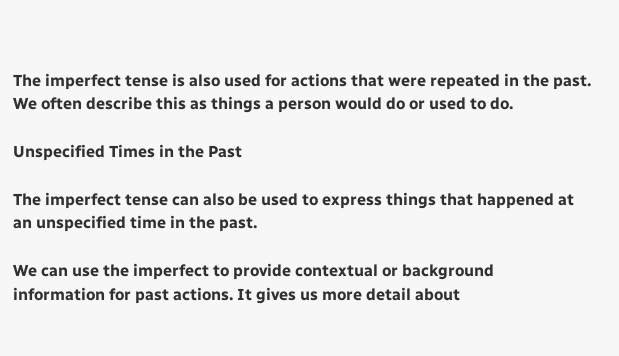The imperfect tense is also used for actions that were repeated in the past. We often describe this as things a person would do or used to do.

Unspecified Times in the Past

The imperfect tense can also be used to express things that happened at an unspecified time in the past.

We can use the imperfect to provide contextual or background  information for past actions. It gives us more detail about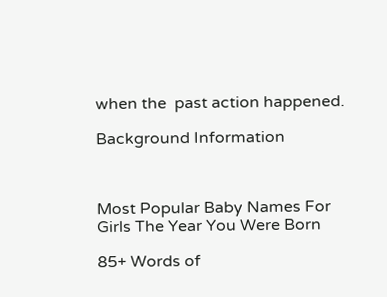when the  past action happened.

Background Information



Most Popular Baby Names For Girls The Year You Were Born

85+ Words of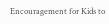Encouragement for Kids to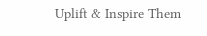Uplift & Inspire Them